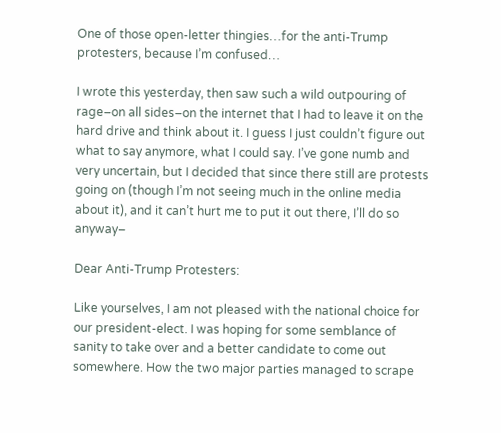One of those open-letter thingies…for the anti-Trump protesters, because I’m confused…

I wrote this yesterday, then saw such a wild outpouring of rage–on all sides–on the internet that I had to leave it on the hard drive and think about it. I guess I just couldn’t figure out what to say anymore, what I could say. I’ve gone numb and very uncertain, but I decided that since there still are protests going on (though I’m not seeing much in the online media about it), and it can’t hurt me to put it out there, I’ll do so anyway–

Dear Anti-Trump Protesters:

Like yourselves, I am not pleased with the national choice for our president-elect. I was hoping for some semblance of sanity to take over and a better candidate to come out somewhere. How the two major parties managed to scrape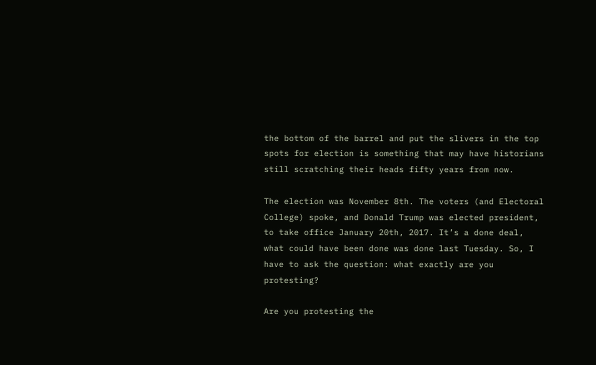the bottom of the barrel and put the slivers in the top spots for election is something that may have historians still scratching their heads fifty years from now.

The election was November 8th. The voters (and Electoral College) spoke, and Donald Trump was elected president, to take office January 20th, 2017. It’s a done deal, what could have been done was done last Tuesday. So, I have to ask the question: what exactly are you protesting?

Are you protesting the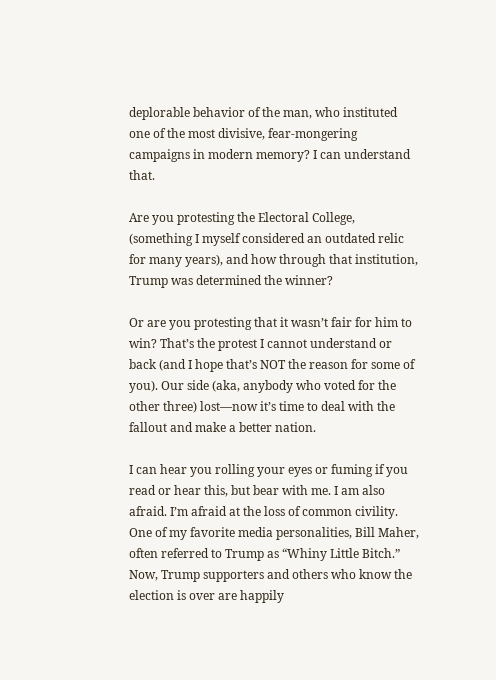deplorable behavior of the man, who instituted one of the most divisive, fear-mongering campaigns in modern memory? I can understand that.

Are you protesting the Electoral College, (something I myself considered an outdated relic for many years), and how through that institution, Trump was determined the winner?

Or are you protesting that it wasn’t fair for him to win? That’s the protest I cannot understand or back (and I hope that’s NOT the reason for some of you). Our side (aka, anybody who voted for the other three) lost—now it’s time to deal with the fallout and make a better nation.

I can hear you rolling your eyes or fuming if you read or hear this, but bear with me. I am also afraid. I’m afraid at the loss of common civility. One of my favorite media personalities, Bill Maher, often referred to Trump as “Whiny Little Bitch.” Now, Trump supporters and others who know the election is over are happily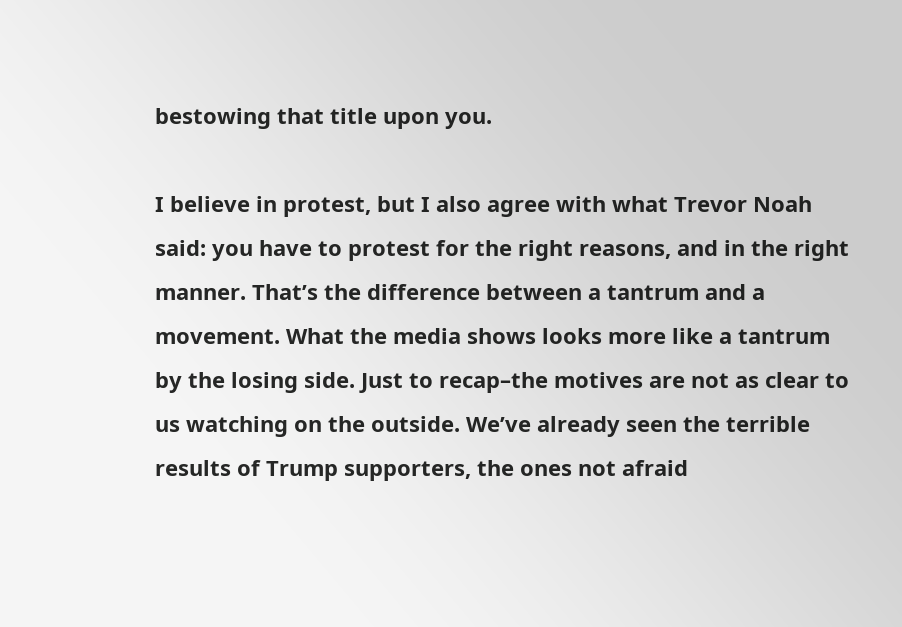bestowing that title upon you.

I believe in protest, but I also agree with what Trevor Noah said: you have to protest for the right reasons, and in the right manner. That’s the difference between a tantrum and a movement. What the media shows looks more like a tantrum by the losing side. Just to recap–the motives are not as clear to us watching on the outside. We’ve already seen the terrible results of Trump supporters, the ones not afraid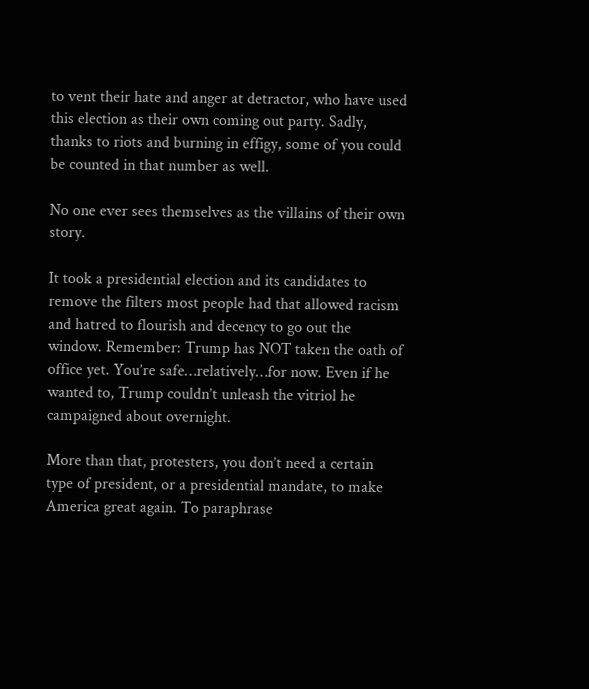to vent their hate and anger at detractor, who have used this election as their own coming out party. Sadly, thanks to riots and burning in effigy, some of you could be counted in that number as well.

No one ever sees themselves as the villains of their own story.

It took a presidential election and its candidates to remove the filters most people had that allowed racism and hatred to flourish and decency to go out the window. Remember: Trump has NOT taken the oath of office yet. You’re safe…relatively…for now. Even if he wanted to, Trump couldn’t unleash the vitriol he campaigned about overnight.

More than that, protesters, you don’t need a certain type of president, or a presidential mandate, to make America great again. To paraphrase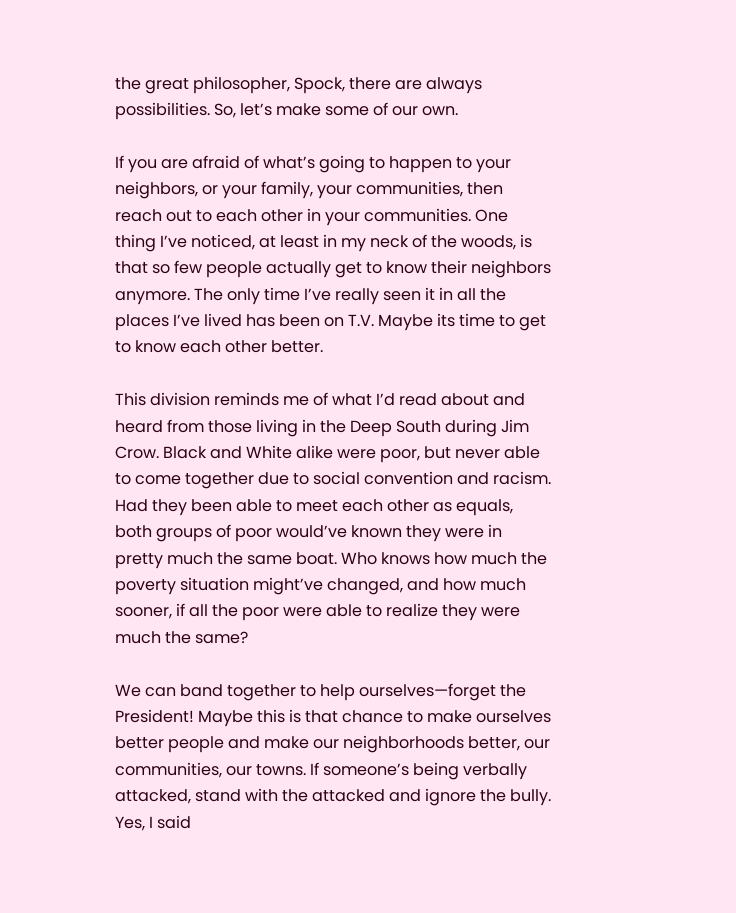the great philosopher, Spock, there are always possibilities. So, let’s make some of our own.

If you are afraid of what’s going to happen to your neighbors, or your family, your communities, then reach out to each other in your communities. One thing I’ve noticed, at least in my neck of the woods, is that so few people actually get to know their neighbors anymore. The only time I’ve really seen it in all the places I’ve lived has been on T.V. Maybe its time to get to know each other better.

This division reminds me of what I’d read about and heard from those living in the Deep South during Jim Crow. Black and White alike were poor, but never able to come together due to social convention and racism. Had they been able to meet each other as equals, both groups of poor would’ve known they were in pretty much the same boat. Who knows how much the poverty situation might’ve changed, and how much sooner, if all the poor were able to realize they were much the same?

We can band together to help ourselves—forget the President! Maybe this is that chance to make ourselves better people and make our neighborhoods better, our communities, our towns. If someone’s being verbally attacked, stand with the attacked and ignore the bully. Yes, I said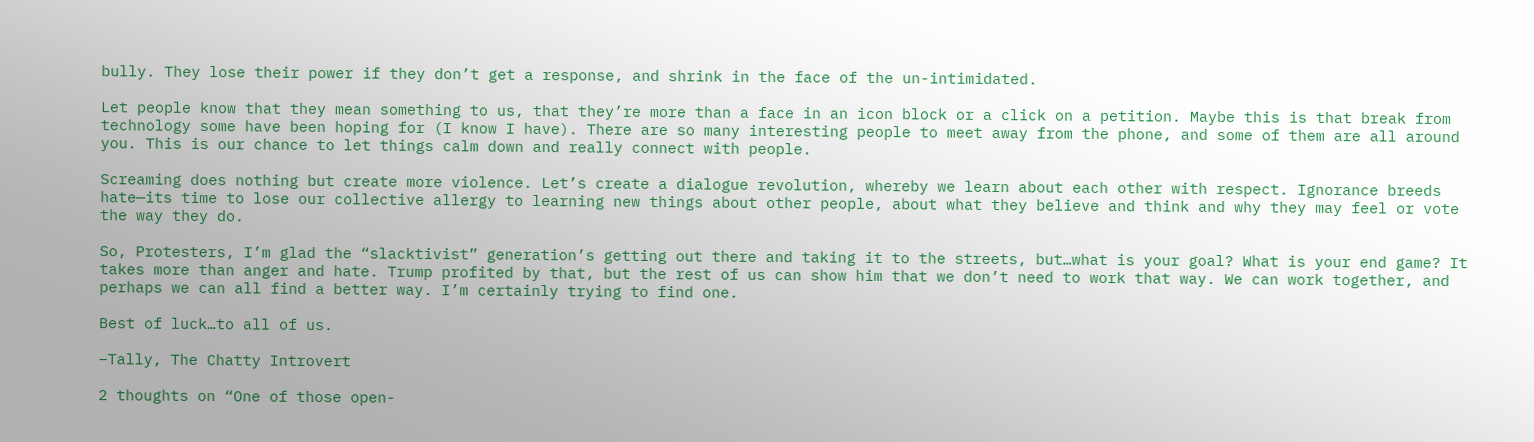bully. They lose their power if they don’t get a response, and shrink in the face of the un-intimidated.

Let people know that they mean something to us, that they’re more than a face in an icon block or a click on a petition. Maybe this is that break from technology some have been hoping for (I know I have). There are so many interesting people to meet away from the phone, and some of them are all around you. This is our chance to let things calm down and really connect with people.

Screaming does nothing but create more violence. Let’s create a dialogue revolution, whereby we learn about each other with respect. Ignorance breeds hate—its time to lose our collective allergy to learning new things about other people, about what they believe and think and why they may feel or vote the way they do.

So, Protesters, I’m glad the “slacktivist” generation’s getting out there and taking it to the streets, but…what is your goal? What is your end game? It takes more than anger and hate. Trump profited by that, but the rest of us can show him that we don’t need to work that way. We can work together, and perhaps we can all find a better way. I’m certainly trying to find one.

Best of luck…to all of us.

–Tally, The Chatty Introvert

2 thoughts on “One of those open-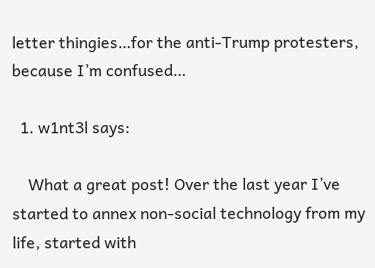letter thingies…for the anti-Trump protesters, because I’m confused…

  1. w1nt3l says:

    What a great post! Over the last year I’ve started to annex non-social technology from my life, started with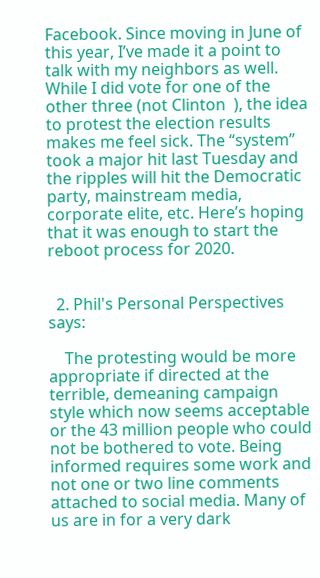Facebook. Since moving in June of this year, I’ve made it a point to talk with my neighbors as well. While I did vote for one of the other three (not Clinton  ), the idea to protest the election results makes me feel sick. The “system” took a major hit last Tuesday and the ripples will hit the Democratic party, mainstream media, corporate elite, etc. Here’s hoping that it was enough to start the reboot process for 2020.


  2. Phil's Personal Perspectives says:

    The protesting would be more appropriate if directed at the terrible, demeaning campaign style which now seems acceptable or the 43 million people who could not be bothered to vote. Being informed requires some work and not one or two line comments attached to social media. Many of us are in for a very dark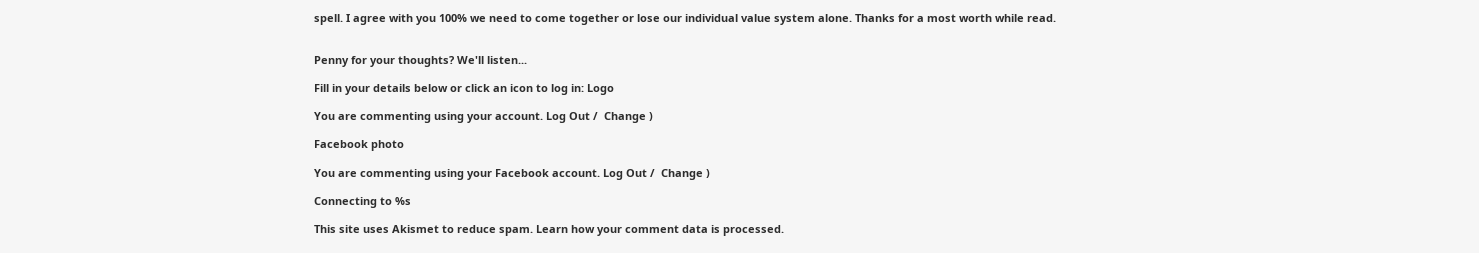spell. I agree with you 100% we need to come together or lose our individual value system alone. Thanks for a most worth while read.


Penny for your thoughts? We'll listen...

Fill in your details below or click an icon to log in: Logo

You are commenting using your account. Log Out /  Change )

Facebook photo

You are commenting using your Facebook account. Log Out /  Change )

Connecting to %s

This site uses Akismet to reduce spam. Learn how your comment data is processed.